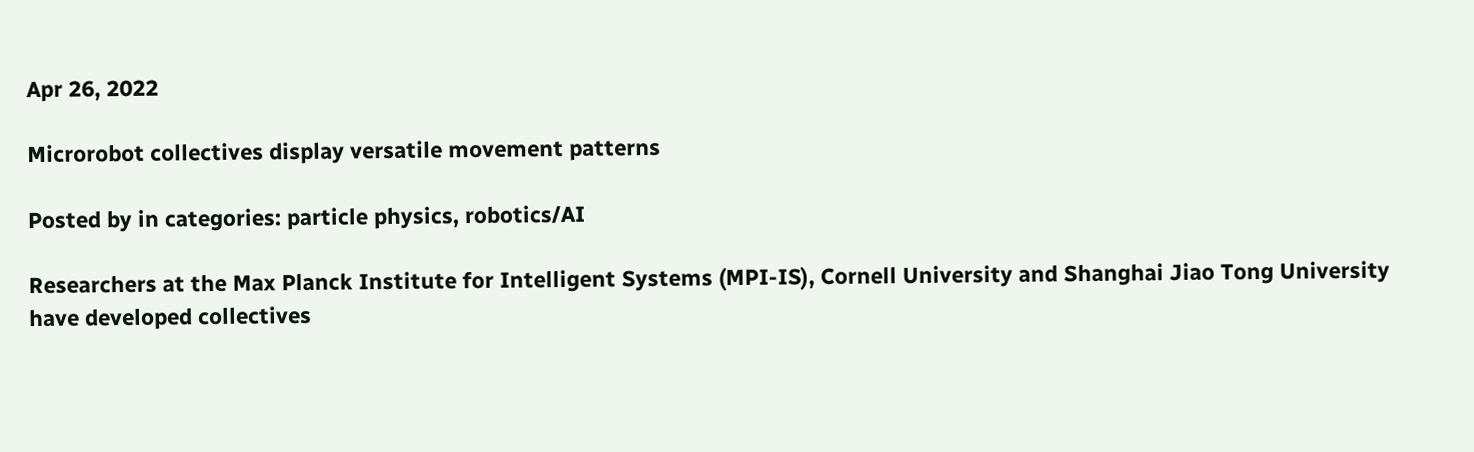Apr 26, 2022

Microrobot collectives display versatile movement patterns

Posted by in categories: particle physics, robotics/AI

Researchers at the Max Planck Institute for Intelligent Systems (MPI-IS), Cornell University and Shanghai Jiao Tong University have developed collectives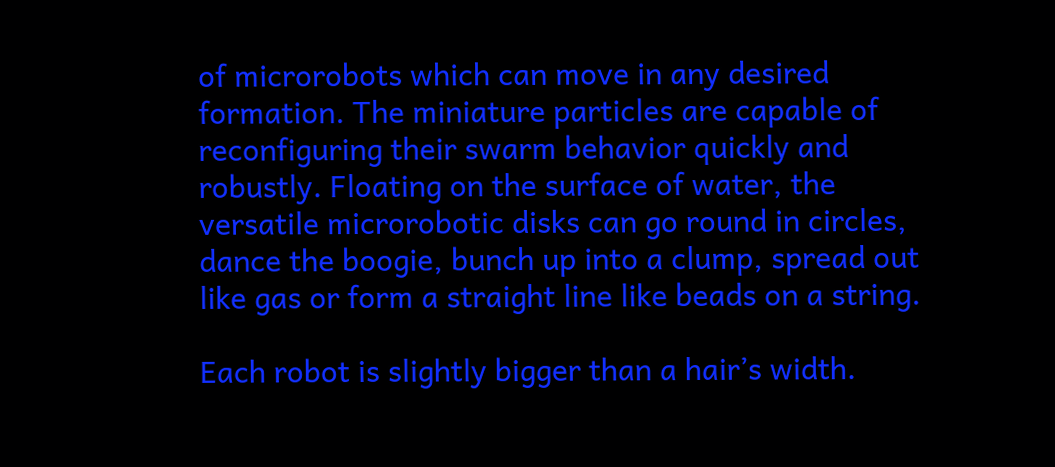of microrobots which can move in any desired formation. The miniature particles are capable of reconfiguring their swarm behavior quickly and robustly. Floating on the surface of water, the versatile microrobotic disks can go round in circles, dance the boogie, bunch up into a clump, spread out like gas or form a straight line like beads on a string.

Each robot is slightly bigger than a hair’s width.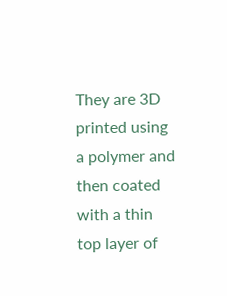They are 3D printed using a polymer and then coated with a thin top layer of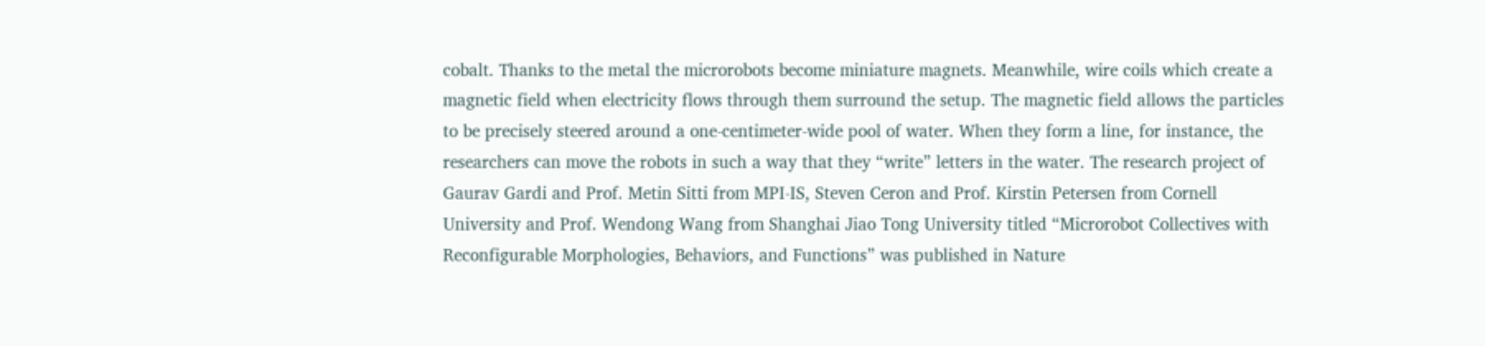cobalt. Thanks to the metal the microrobots become miniature magnets. Meanwhile, wire coils which create a magnetic field when electricity flows through them surround the setup. The magnetic field allows the particles to be precisely steered around a one-centimeter-wide pool of water. When they form a line, for instance, the researchers can move the robots in such a way that they “write” letters in the water. The research project of Gaurav Gardi and Prof. Metin Sitti from MPI-IS, Steven Ceron and Prof. Kirstin Petersen from Cornell University and Prof. Wendong Wang from Shanghai Jiao Tong University titled “Microrobot Collectives with Reconfigurable Morphologies, Behaviors, and Functions” was published in Nature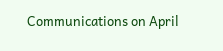Communications on April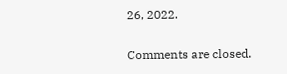26, 2022.

Comments are closed.